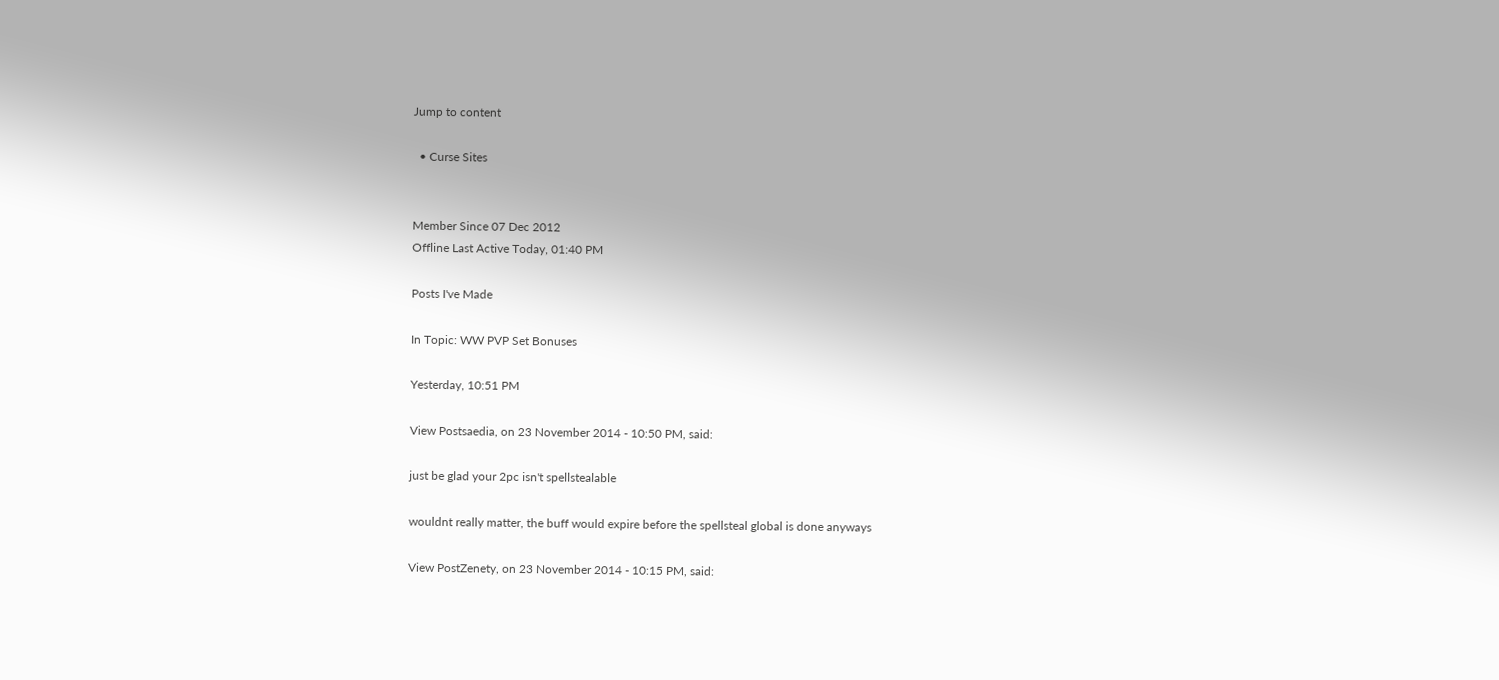Jump to content

  • Curse Sites


Member Since 07 Dec 2012
Offline Last Active Today, 01:40 PM

Posts I've Made

In Topic: WW PVP Set Bonuses

Yesterday, 10:51 PM

View Postsaedia, on 23 November 2014 - 10:50 PM, said:

just be glad your 2pc isn't spellstealable

wouldnt really matter, the buff would expire before the spellsteal global is done anyways

View PostZenety, on 23 November 2014 - 10:15 PM, said: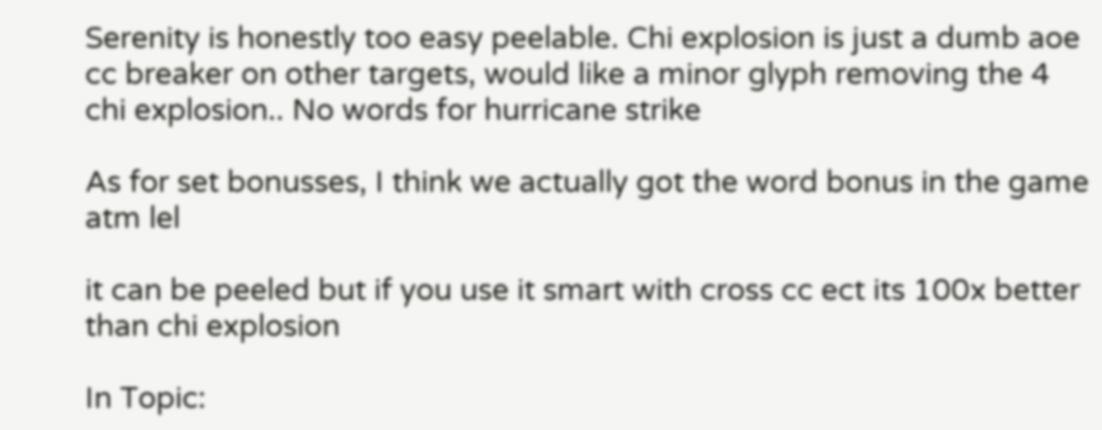Serenity is honestly too easy peelable. Chi explosion is just a dumb aoe cc breaker on other targets, would like a minor glyph removing the 4 chi explosion.. No words for hurricane strike

As for set bonusses, I think we actually got the word bonus in the game atm lel

it can be peeled but if you use it smart with cross cc ect its 100x better than chi explosion

In Topic: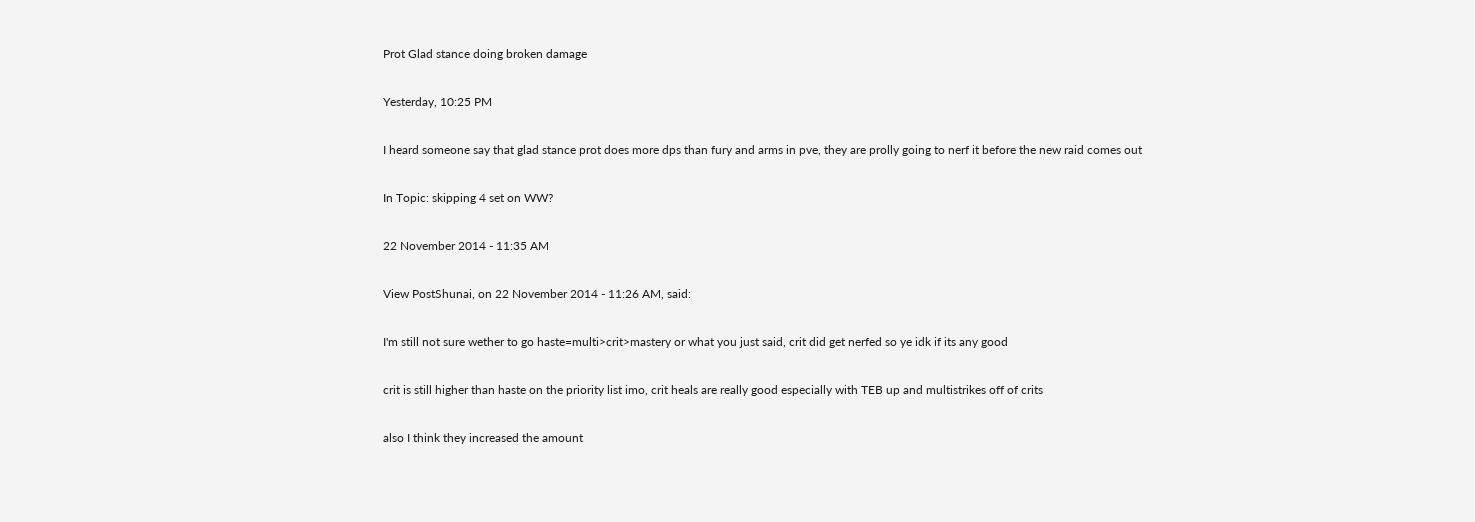Prot Glad stance doing broken damage

Yesterday, 10:25 PM

I heard someone say that glad stance prot does more dps than fury and arms in pve, they are prolly going to nerf it before the new raid comes out

In Topic: skipping 4 set on WW?

22 November 2014 - 11:35 AM

View PostShunai, on 22 November 2014 - 11:26 AM, said:

I'm still not sure wether to go haste=multi>crit>mastery or what you just said, crit did get nerfed so ye idk if its any good

crit is still higher than haste on the priority list imo, crit heals are really good especially with TEB up and multistrikes off of crits

also I think they increased the amount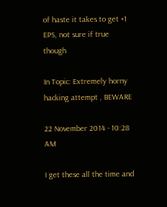of haste it takes to get +1 EPS, not sure if true though

In Topic: Extremely horny hacking attempt , BEWARE

22 November 2014 - 10:28 AM

I get these all the time and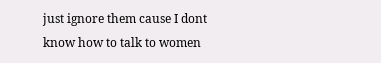just ignore them cause I dont know how to talk to women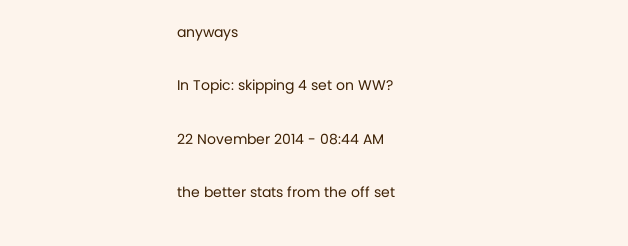anyways

In Topic: skipping 4 set on WW?

22 November 2014 - 08:44 AM

the better stats from the off set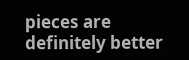pieces are definitely better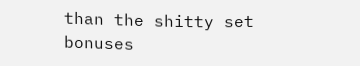than the shitty set bonuses